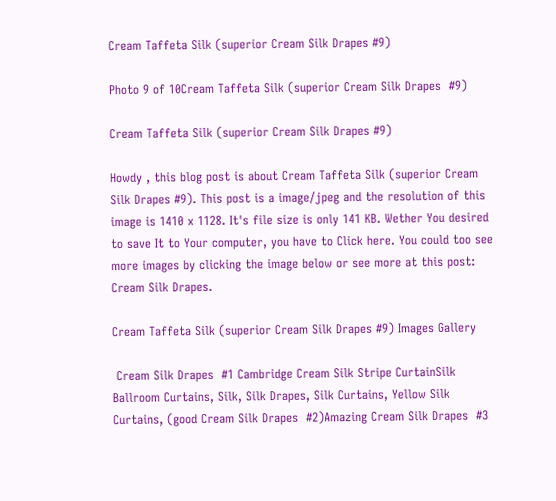Cream Taffeta Silk (superior Cream Silk Drapes #9)

Photo 9 of 10Cream Taffeta Silk (superior Cream Silk Drapes  #9)

Cream Taffeta Silk (superior Cream Silk Drapes #9)

Howdy , this blog post is about Cream Taffeta Silk (superior Cream Silk Drapes #9). This post is a image/jpeg and the resolution of this image is 1410 x 1128. It's file size is only 141 KB. Wether You desired to save It to Your computer, you have to Click here. You could too see more images by clicking the image below or see more at this post: Cream Silk Drapes.

Cream Taffeta Silk (superior Cream Silk Drapes #9) Images Gallery

 Cream Silk Drapes  #1 Cambridge Cream Silk Stripe CurtainSilk Ballroom Curtains, Silk, Silk Drapes, Silk Curtains, Yellow Silk  Curtains, (good Cream Silk Drapes  #2)Amazing Cream Silk Drapes  #3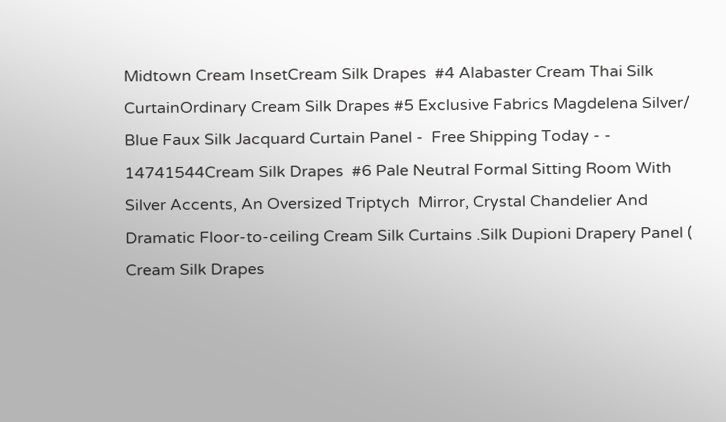Midtown Cream InsetCream Silk Drapes  #4 Alabaster Cream Thai Silk CurtainOrdinary Cream Silk Drapes #5 Exclusive Fabrics Magdelena Silver/ Blue Faux Silk Jacquard Curtain Panel -  Free Shipping Today - - 14741544Cream Silk Drapes  #6 Pale Neutral Formal Sitting Room With Silver Accents, An Oversized Triptych  Mirror, Crystal Chandelier And Dramatic Floor-to-ceiling Cream Silk Curtains .Silk Dupioni Drapery Panel ( Cream Silk Drapes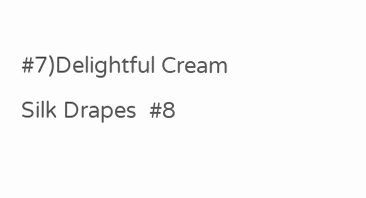#7)Delightful Cream Silk Drapes  #8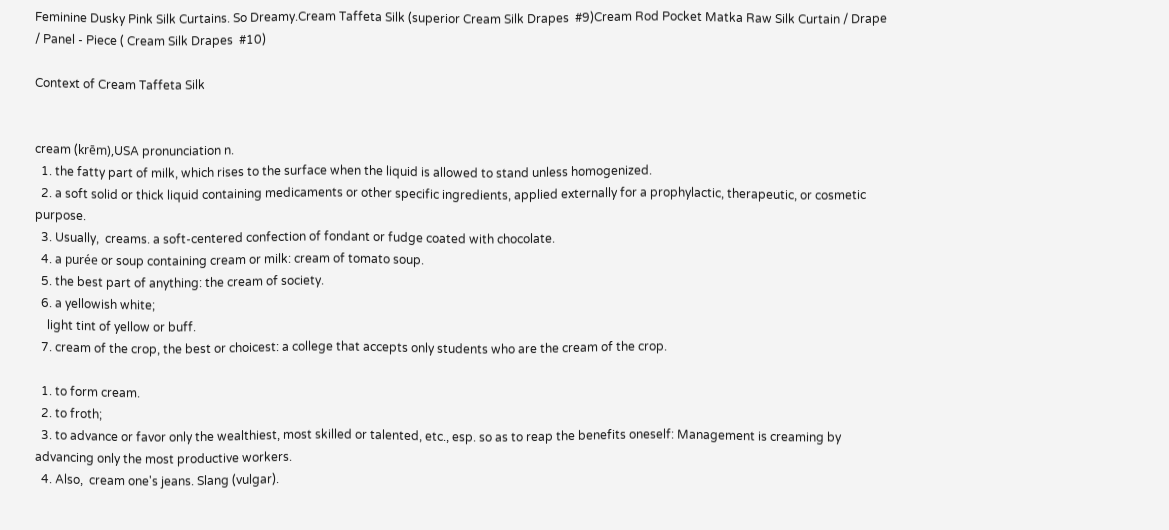Feminine Dusky Pink Silk Curtains. So Dreamy.Cream Taffeta Silk (superior Cream Silk Drapes  #9)Cream Rod Pocket Matka Raw Silk Curtain / Drape / Panel - Piece ( Cream Silk Drapes  #10)

Context of Cream Taffeta Silk


cream (krēm),USA pronunciation n.
  1. the fatty part of milk, which rises to the surface when the liquid is allowed to stand unless homogenized.
  2. a soft solid or thick liquid containing medicaments or other specific ingredients, applied externally for a prophylactic, therapeutic, or cosmetic purpose.
  3. Usually,  creams. a soft-centered confection of fondant or fudge coated with chocolate.
  4. a purée or soup containing cream or milk: cream of tomato soup.
  5. the best part of anything: the cream of society.
  6. a yellowish white;
    light tint of yellow or buff.
  7. cream of the crop, the best or choicest: a college that accepts only students who are the cream of the crop.

  1. to form cream.
  2. to froth;
  3. to advance or favor only the wealthiest, most skilled or talented, etc., esp. so as to reap the benefits oneself: Management is creaming by advancing only the most productive workers.
  4. Also,  cream one's jeans. Slang (vulgar).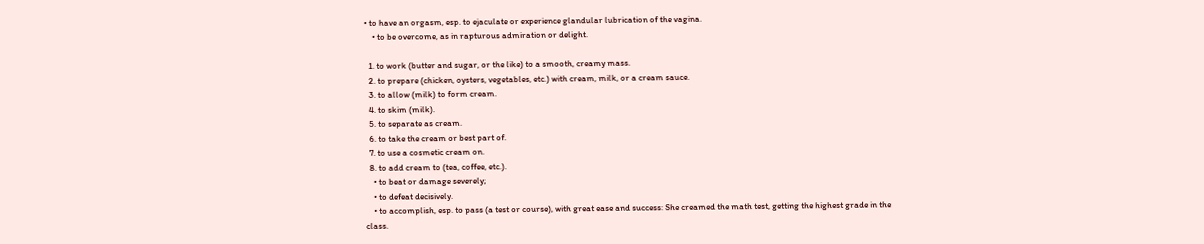• to have an orgasm, esp. to ejaculate or experience glandular lubrication of the vagina.
    • to be overcome, as in rapturous admiration or delight.

  1. to work (butter and sugar, or the like) to a smooth, creamy mass.
  2. to prepare (chicken, oysters, vegetables, etc.) with cream, milk, or a cream sauce.
  3. to allow (milk) to form cream.
  4. to skim (milk).
  5. to separate as cream.
  6. to take the cream or best part of.
  7. to use a cosmetic cream on.
  8. to add cream to (tea, coffee, etc.).
    • to beat or damage severely;
    • to defeat decisively.
    • to accomplish, esp. to pass (a test or course), with great ease and success: She creamed the math test, getting the highest grade in the class.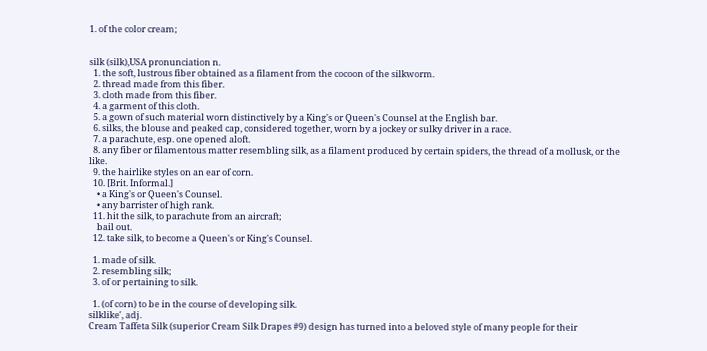1. of the color cream;


silk (silk),USA pronunciation n.
  1. the soft, lustrous fiber obtained as a filament from the cocoon of the silkworm.
  2. thread made from this fiber.
  3. cloth made from this fiber.
  4. a garment of this cloth.
  5. a gown of such material worn distinctively by a King's or Queen's Counsel at the English bar.
  6. silks, the blouse and peaked cap, considered together, worn by a jockey or sulky driver in a race.
  7. a parachute, esp. one opened aloft.
  8. any fiber or filamentous matter resembling silk, as a filament produced by certain spiders, the thread of a mollusk, or the like.
  9. the hairlike styles on an ear of corn.
  10. [Brit. Informal.]
    • a King's or Queen's Counsel.
    • any barrister of high rank.
  11. hit the silk, to parachute from an aircraft;
    bail out.
  12. take silk, to become a Queen's or King's Counsel.

  1. made of silk.
  2. resembling silk;
  3. of or pertaining to silk.

  1. (of corn) to be in the course of developing silk.
silklike′, adj.
Cream Taffeta Silk (superior Cream Silk Drapes #9) design has turned into a beloved style of many people for their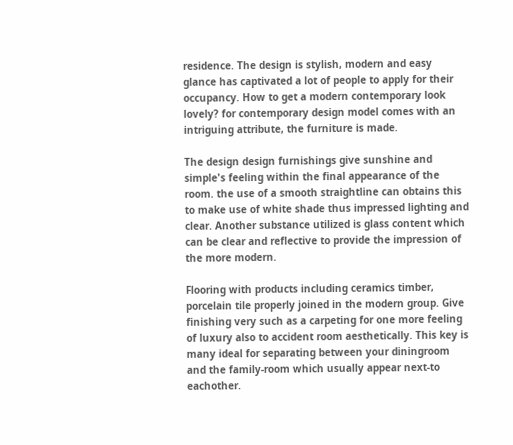residence. The design is stylish, modern and easy glance has captivated a lot of people to apply for their occupancy. How to get a modern contemporary look lovely? for contemporary design model comes with an intriguing attribute, the furniture is made.

The design design furnishings give sunshine and simple's feeling within the final appearance of the room. the use of a smooth straightline can obtains this to make use of white shade thus impressed lighting and clear. Another substance utilized is glass content which can be clear and reflective to provide the impression of the more modern.

Flooring with products including ceramics timber, porcelain tile properly joined in the modern group. Give finishing very such as a carpeting for one more feeling of luxury also to accident room aesthetically. This key is many ideal for separating between your diningroom and the family-room which usually appear next-to eachother.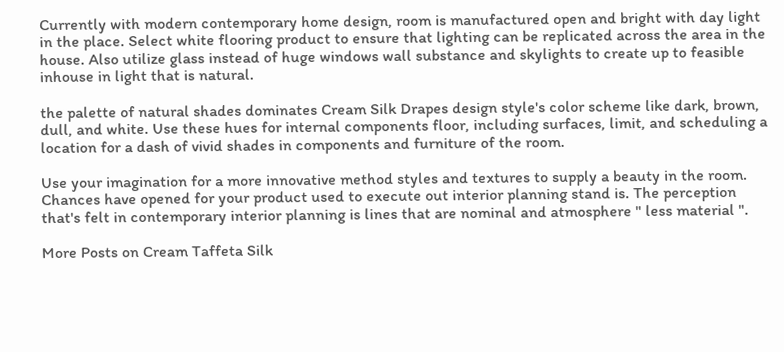Currently with modern contemporary home design, room is manufactured open and bright with day light in the place. Select white flooring product to ensure that lighting can be replicated across the area in the house. Also utilize glass instead of huge windows wall substance and skylights to create up to feasible inhouse in light that is natural.

the palette of natural shades dominates Cream Silk Drapes design style's color scheme like dark, brown, dull, and white. Use these hues for internal components floor, including surfaces, limit, and scheduling a location for a dash of vivid shades in components and furniture of the room.

Use your imagination for a more innovative method styles and textures to supply a beauty in the room. Chances have opened for your product used to execute out interior planning stand is. The perception that's felt in contemporary interior planning is lines that are nominal and atmosphere " less material ".

More Posts on Cream Taffeta Silk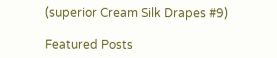(superior Cream Silk Drapes #9)

Featured Posts